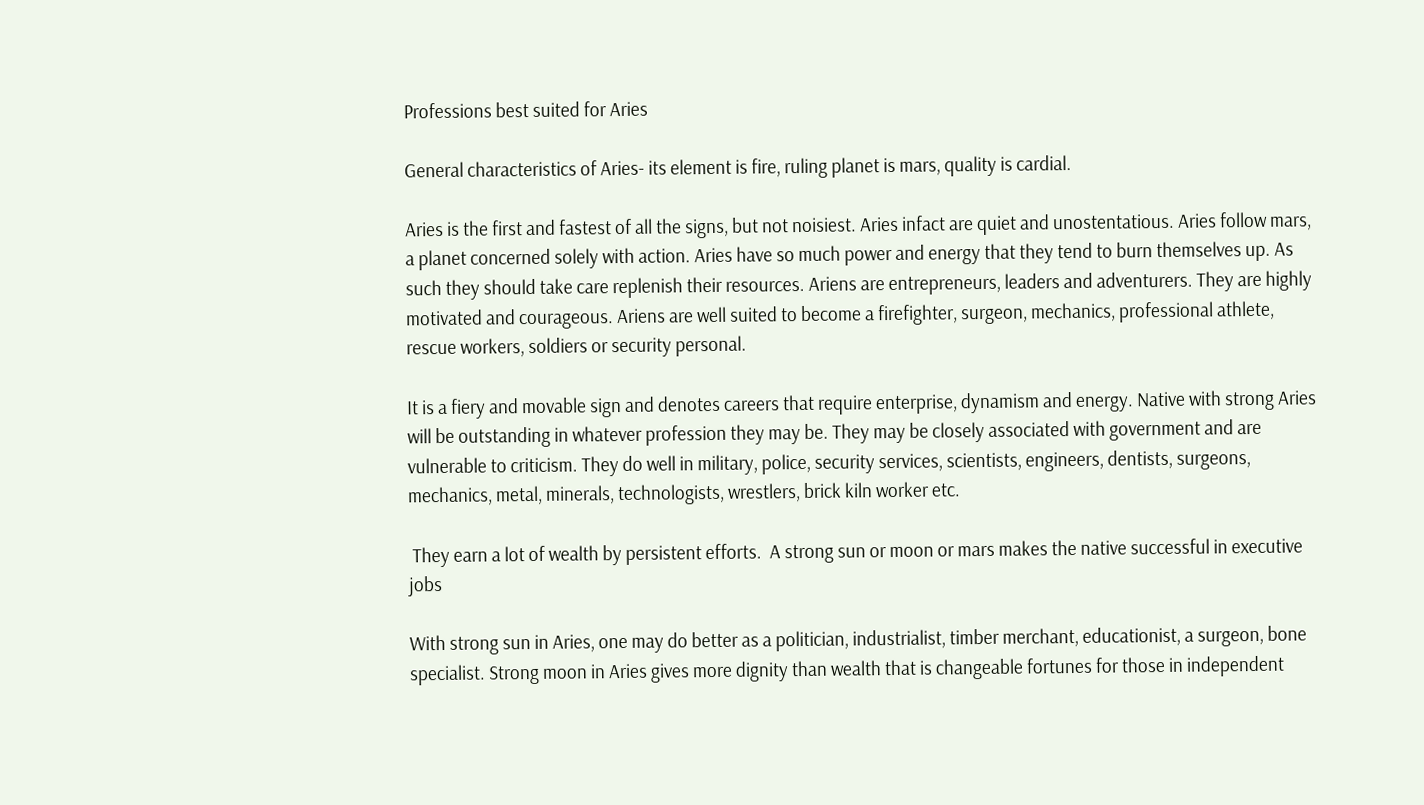Professions best suited for Aries

General characteristics of Aries- its element is fire, ruling planet is mars, quality is cardial.

Aries is the first and fastest of all the signs, but not noisiest. Aries infact are quiet and unostentatious. Aries follow mars, a planet concerned solely with action. Aries have so much power and energy that they tend to burn themselves up. As such they should take care replenish their resources. Ariens are entrepreneurs, leaders and adventurers. They are highly motivated and courageous. Ariens are well suited to become a firefighter, surgeon, mechanics, professional athlete, rescue workers, soldiers or security personal.

It is a fiery and movable sign and denotes careers that require enterprise, dynamism and energy. Native with strong Aries will be outstanding in whatever profession they may be. They may be closely associated with government and are vulnerable to criticism. They do well in military, police, security services, scientists, engineers, dentists, surgeons, mechanics, metal, minerals, technologists, wrestlers, brick kiln worker etc.

 They earn a lot of wealth by persistent efforts.  A strong sun or moon or mars makes the native successful in executive jobs

With strong sun in Aries, one may do better as a politician, industrialist, timber merchant, educationist, a surgeon, bone specialist. Strong moon in Aries gives more dignity than wealth that is changeable fortunes for those in independent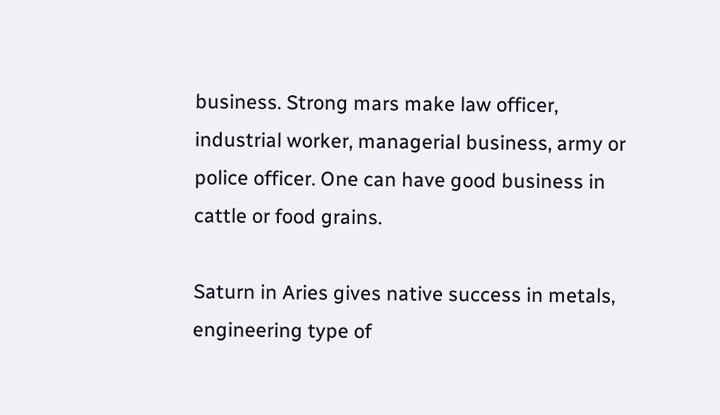business. Strong mars make law officer, industrial worker, managerial business, army or police officer. One can have good business in cattle or food grains.

Saturn in Aries gives native success in metals, engineering type of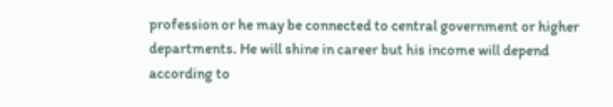profession or he may be connected to central government or higher departments. He will shine in career but his income will depend according to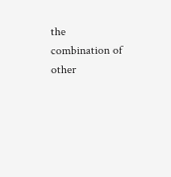the combination of other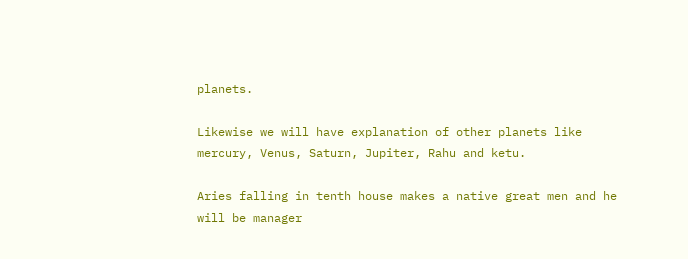planets.

Likewise we will have explanation of other planets like mercury, Venus, Saturn, Jupiter, Rahu and ketu.

Aries falling in tenth house makes a native great men and he will be manager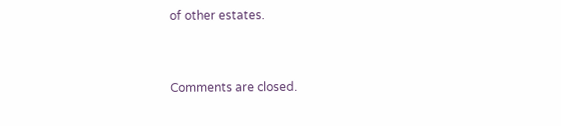of other estates.


Comments are closed.